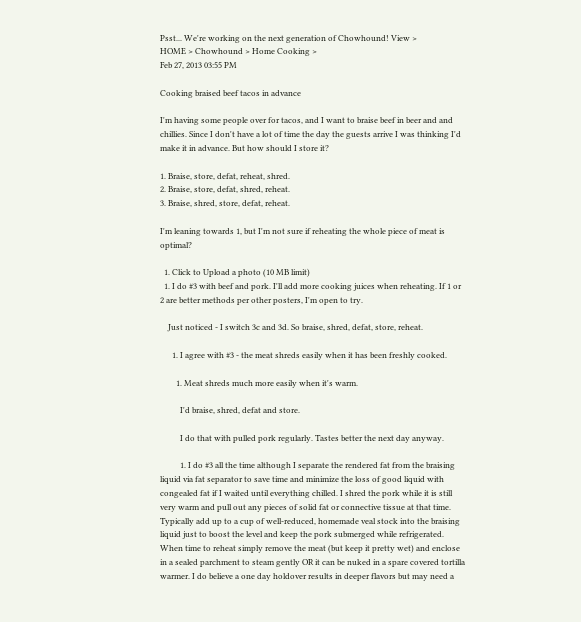Psst... We're working on the next generation of Chowhound! View >
HOME > Chowhound > Home Cooking >
Feb 27, 2013 03:55 PM

Cooking braised beef tacos in advance

I'm having some people over for tacos, and I want to braise beef in beer and and chillies. Since I don't have a lot of time the day the guests arrive I was thinking I'd make it in advance. But how should I store it?

1. Braise, store, defat, reheat, shred.
2. Braise, store, defat, shred, reheat.
3. Braise, shred, store, defat, reheat.

I'm leaning towards 1, but I'm not sure if reheating the whole piece of meat is optimal?

  1. Click to Upload a photo (10 MB limit)
  1. I do #3 with beef and pork. I'll add more cooking juices when reheating. If 1 or 2 are better methods per other posters, I'm open to try.

    Just noticed - I switch 3c and 3d. So braise, shred, defat, store, reheat.

      1. I agree with #3 - the meat shreds easily when it has been freshly cooked.

        1. Meat shreds much more easily when it's warm.

          I'd braise, shred, defat and store.

          I do that with pulled pork regularly. Tastes better the next day anyway.

          1. I do #3 all the time although I separate the rendered fat from the braising liquid via fat separator to save time and minimize the loss of good liquid with congealed fat if I waited until everything chilled. I shred the pork while it is still very warm and pull out any pieces of solid fat or connective tissue at that time. Typically add up to a cup of well-reduced, homemade veal stock into the braising liquid just to boost the level and keep the pork submerged while refrigerated. When time to reheat simply remove the meat (but keep it pretty wet) and enclose in a sealed parchment to steam gently OR it can be nuked in a spare covered tortilla warmer. I do believe a one day holdover results in deeper flavors but may need a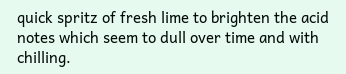quick spritz of fresh lime to brighten the acid notes which seem to dull over time and with chilling.